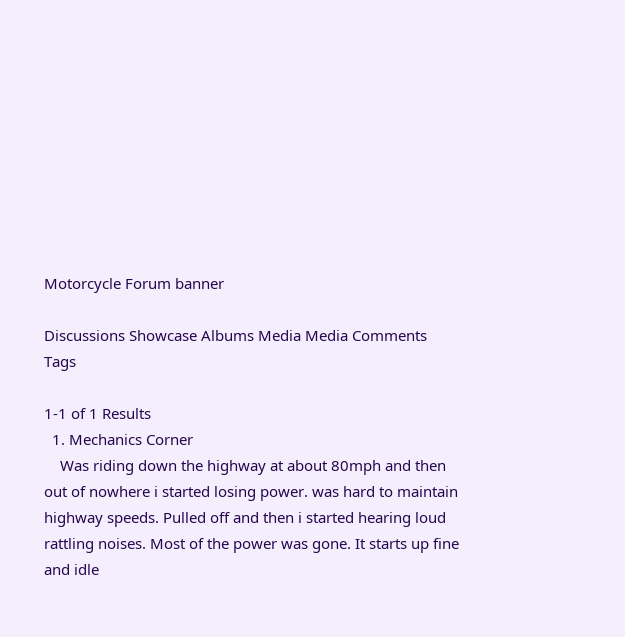Motorcycle Forum banner

Discussions Showcase Albums Media Media Comments Tags

1-1 of 1 Results
  1. Mechanics Corner
    Was riding down the highway at about 80mph and then out of nowhere i started losing power. was hard to maintain highway speeds. Pulled off and then i started hearing loud rattling noises. Most of the power was gone. It starts up fine and idle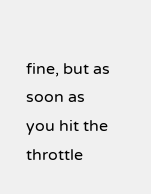fine, but as soon as you hit the throttle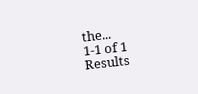the...
1-1 of 1 Results